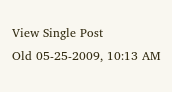View Single Post
Old 05-25-2009, 10:13 AM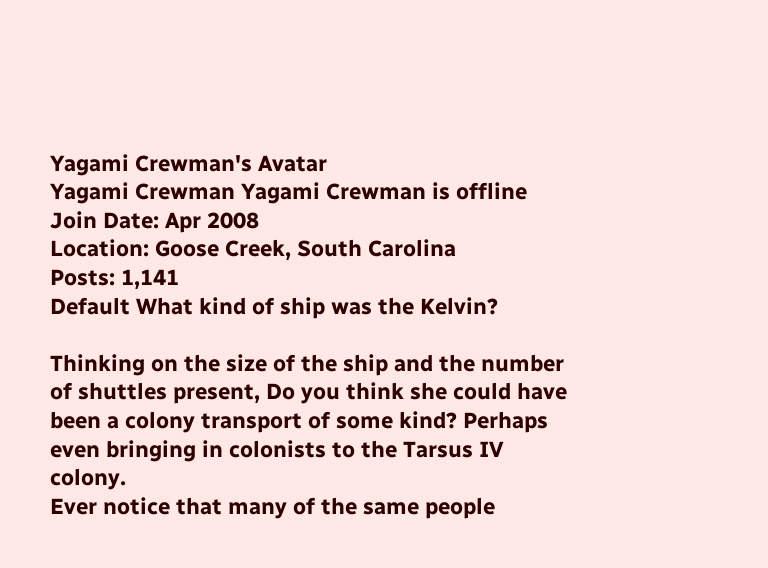Yagami Crewman's Avatar
Yagami Crewman Yagami Crewman is offline
Join Date: Apr 2008
Location: Goose Creek, South Carolina
Posts: 1,141
Default What kind of ship was the Kelvin?

Thinking on the size of the ship and the number of shuttles present, Do you think she could have been a colony transport of some kind? Perhaps even bringing in colonists to the Tarsus IV colony.
Ever notice that many of the same people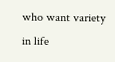who want variety in life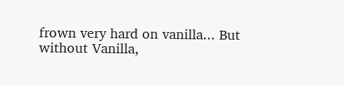frown very hard on vanilla... But without Vanilla,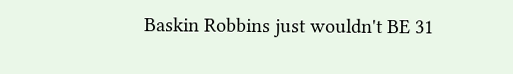Baskin Robbins just wouldn't BE 31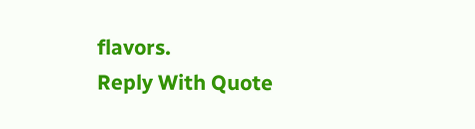flavors.
Reply With Quote